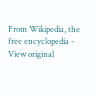From Wikipedia, the free encyclopedia - View original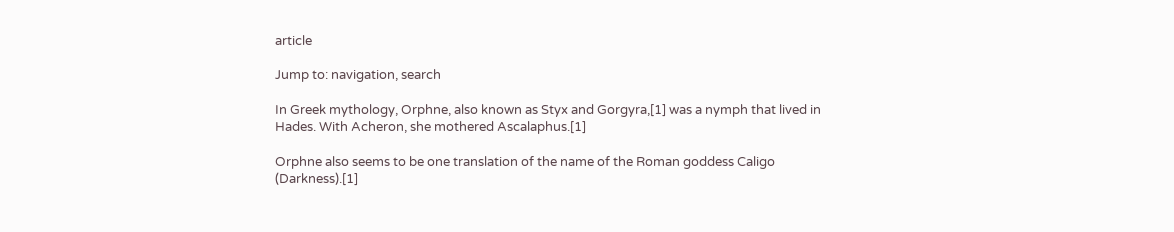article

Jump to: navigation, search

In Greek mythology, Orphne, also known as Styx and Gorgyra,[1] was a nymph that lived in Hades. With Acheron, she mothered Ascalaphus.[1]

Orphne also seems to be one translation of the name of the Roman goddess Caligo (Darkness).[1]